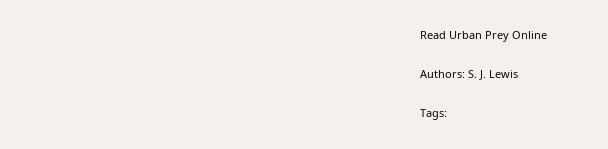Read Urban Prey Online

Authors: S. J. Lewis

Tags: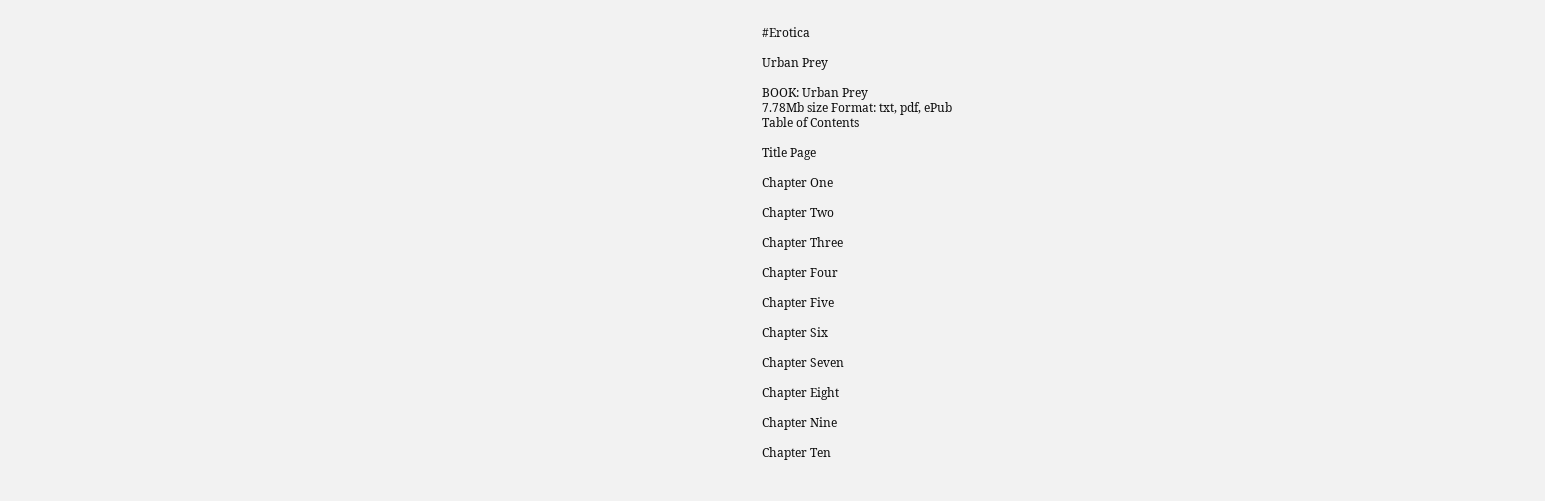#Erotica

Urban Prey

BOOK: Urban Prey
7.78Mb size Format: txt, pdf, ePub
Table of Contents

Title Page

Chapter One

Chapter Two

Chapter Three

Chapter Four

Chapter Five

Chapter Six

Chapter Seven

Chapter Eight

Chapter Nine

Chapter Ten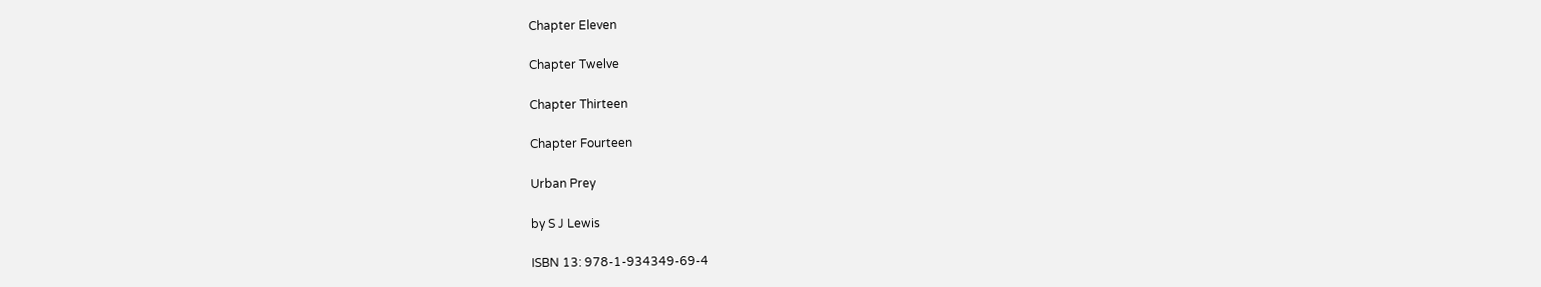Chapter Eleven

Chapter Twelve

Chapter Thirteen

Chapter Fourteen

Urban Prey

by S J Lewis

ISBN 13: 978-1-934349-69-4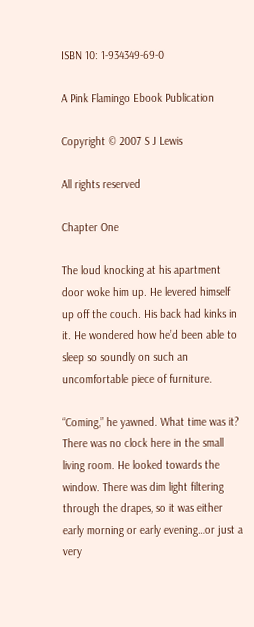ISBN 10: 1-934349-69-0

A Pink Flamingo Ebook Publication

Copyright © 2007 S J Lewis

All rights reserved

Chapter One

The loud knocking at his apartment door woke him up. He levered himself up off the couch. His back had kinks in it. He wondered how he’d been able to sleep so soundly on such an uncomfortable piece of furniture.

“Coming,” he yawned. What time was it? There was no clock here in the small living room. He looked towards the window. There was dim light filtering through the drapes, so it was either early morning or early evening…or just a very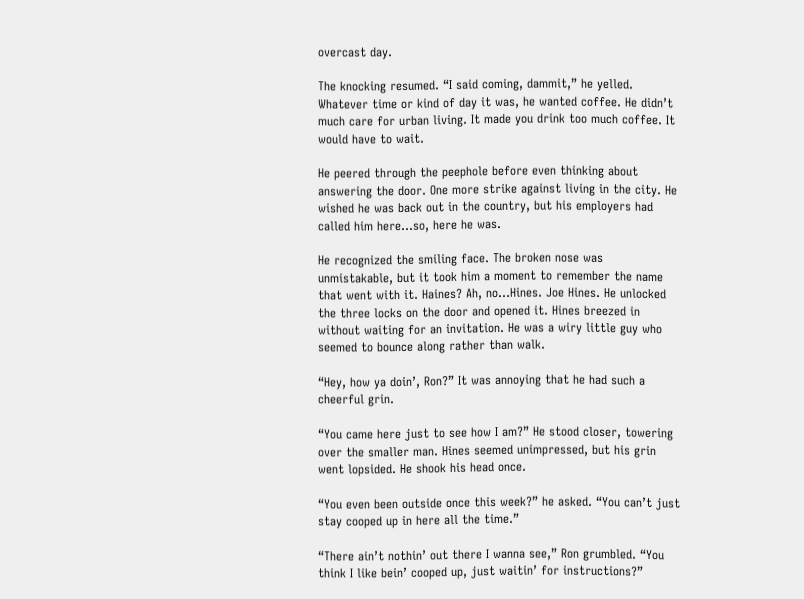overcast day.

The knocking resumed. “I said coming, dammit,” he yelled. Whatever time or kind of day it was, he wanted coffee. He didn’t much care for urban living. It made you drink too much coffee. It would have to wait.

He peered through the peephole before even thinking about answering the door. One more strike against living in the city. He wished he was back out in the country, but his employers had called him here…so, here he was.

He recognized the smiling face. The broken nose was unmistakable, but it took him a moment to remember the name that went with it. Haines? Ah, no…Hines. Joe Hines. He unlocked the three locks on the door and opened it. Hines breezed in without waiting for an invitation. He was a wiry little guy who seemed to bounce along rather than walk.

“Hey, how ya doin’, Ron?” It was annoying that he had such a cheerful grin.

“You came here just to see how I am?” He stood closer, towering over the smaller man. Hines seemed unimpressed, but his grin went lopsided. He shook his head once.

“You even been outside once this week?” he asked. “You can’t just stay cooped up in here all the time.”

“There ain’t nothin’ out there I wanna see,” Ron grumbled. “You think I like bein’ cooped up, just waitin’ for instructions?”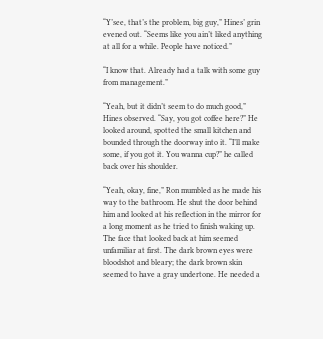“Y’see, that’s the problem, big guy,” Hines’ grin evened out. “Seems like you ain’t liked anything at all for a while. People have noticed.”

“I know that. Already had a talk with some guy from management.”

“Yeah, but it didn’t seem to do much good,” Hines observed. “Say, you got coffee here?” He looked around, spotted the small kitchen and bounded through the doorway into it. “I’ll make some, if you got it. You wanna cup?” he called back over his shoulder.

“Yeah, okay, fine,” Ron mumbled as he made his way to the bathroom. He shut the door behind him and looked at his reflection in the mirror for a long moment as he tried to finish waking up. The face that looked back at him seemed unfamiliar at first. The dark brown eyes were bloodshot and bleary; the dark brown skin seemed to have a gray undertone. He needed a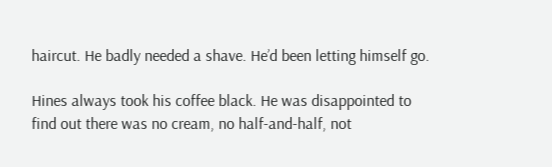haircut. He badly needed a shave. He’d been letting himself go.

Hines always took his coffee black. He was disappointed to find out there was no cream, no half-and-half, not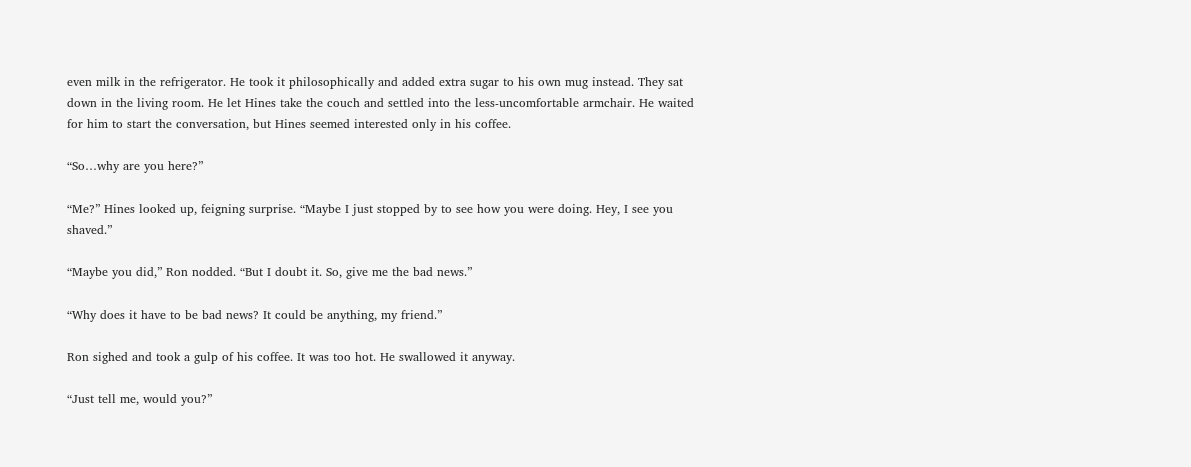even milk in the refrigerator. He took it philosophically and added extra sugar to his own mug instead. They sat down in the living room. He let Hines take the couch and settled into the less-uncomfortable armchair. He waited for him to start the conversation, but Hines seemed interested only in his coffee.

“So…why are you here?”

“Me?” Hines looked up, feigning surprise. “Maybe I just stopped by to see how you were doing. Hey, I see you shaved.”

“Maybe you did,” Ron nodded. “But I doubt it. So, give me the bad news.”

“Why does it have to be bad news? It could be anything, my friend.”

Ron sighed and took a gulp of his coffee. It was too hot. He swallowed it anyway.

“Just tell me, would you?”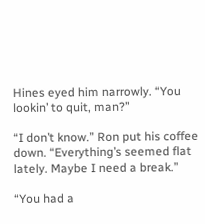Hines eyed him narrowly. “You lookin’ to quit, man?”

“I don’t know.” Ron put his coffee down. “Everything’s seemed flat lately. Maybe I need a break.”

“You had a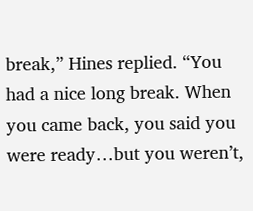break,” Hines replied. “You had a nice long break. When you came back, you said you were ready…but you weren’t,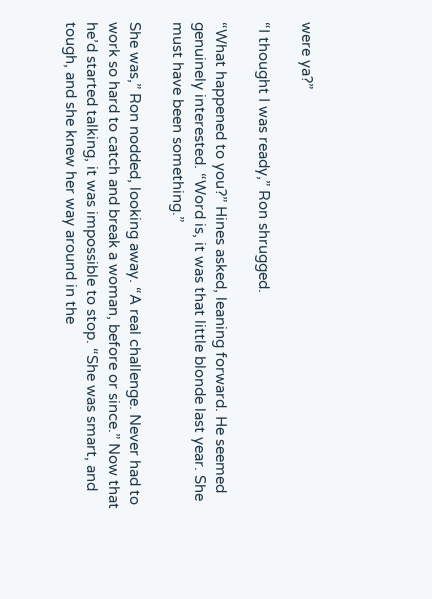were ya?”

“I thought I was ready,” Ron shrugged.

“What happened to you?” Hines asked, leaning forward. He seemed genuinely interested. “Word is, it was that little blonde last year. She must have been something.”

She was,” Ron nodded, looking away. “A real challenge. Never had to work so hard to catch and break a woman, before or since.” Now that he’d started talking, it was impossible to stop. “She was smart, and tough, and she knew her way around in the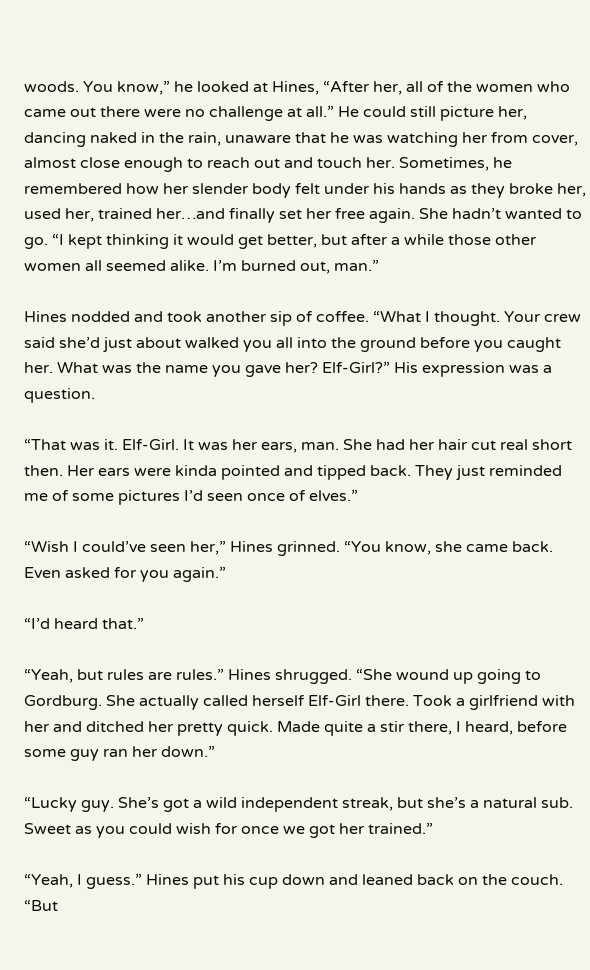woods. You know,” he looked at Hines, “After her, all of the women who came out there were no challenge at all.” He could still picture her, dancing naked in the rain, unaware that he was watching her from cover, almost close enough to reach out and touch her. Sometimes, he remembered how her slender body felt under his hands as they broke her, used her, trained her…and finally set her free again. She hadn’t wanted to go. “I kept thinking it would get better, but after a while those other women all seemed alike. I’m burned out, man.”

Hines nodded and took another sip of coffee. “What I thought. Your crew said she’d just about walked you all into the ground before you caught her. What was the name you gave her? Elf-Girl?” His expression was a question.

“That was it. Elf-Girl. It was her ears, man. She had her hair cut real short then. Her ears were kinda pointed and tipped back. They just reminded me of some pictures I’d seen once of elves.”

“Wish I could’ve seen her,” Hines grinned. “You know, she came back. Even asked for you again.”

“I’d heard that.”

“Yeah, but rules are rules.” Hines shrugged. “She wound up going to Gordburg. She actually called herself Elf-Girl there. Took a girlfriend with her and ditched her pretty quick. Made quite a stir there, I heard, before some guy ran her down.”

“Lucky guy. She’s got a wild independent streak, but she’s a natural sub. Sweet as you could wish for once we got her trained.”

“Yeah, I guess.” Hines put his cup down and leaned back on the couch. “But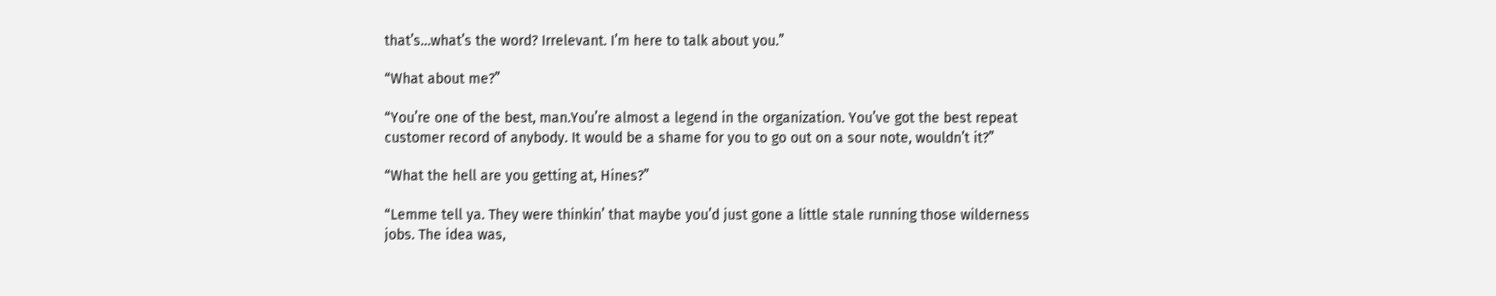that’s…what’s the word? Irrelevant. I’m here to talk about you.”

“What about me?”

“You’re one of the best, man.You’re almost a legend in the organization. You’ve got the best repeat customer record of anybody. It would be a shame for you to go out on a sour note, wouldn’t it?”

“What the hell are you getting at, Hines?”

“Lemme tell ya. They were thinkin’ that maybe you’d just gone a little stale running those wilderness jobs. The idea was,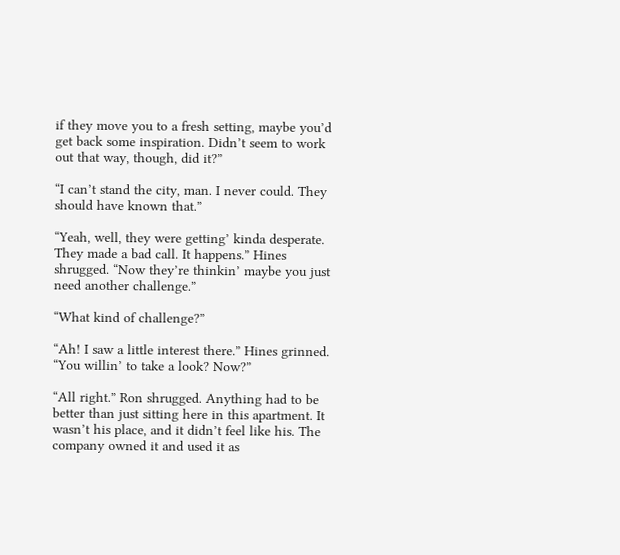if they move you to a fresh setting, maybe you’d get back some inspiration. Didn’t seem to work out that way, though, did it?”

“I can’t stand the city, man. I never could. They should have known that.”

“Yeah, well, they were getting’ kinda desperate. They made a bad call. It happens.” Hines shrugged. “Now they’re thinkin’ maybe you just need another challenge.”

“What kind of challenge?”

“Ah! I saw a little interest there.” Hines grinned. “You willin’ to take a look? Now?”

“All right.” Ron shrugged. Anything had to be better than just sitting here in this apartment. It wasn’t his place, and it didn’t feel like his. The company owned it and used it as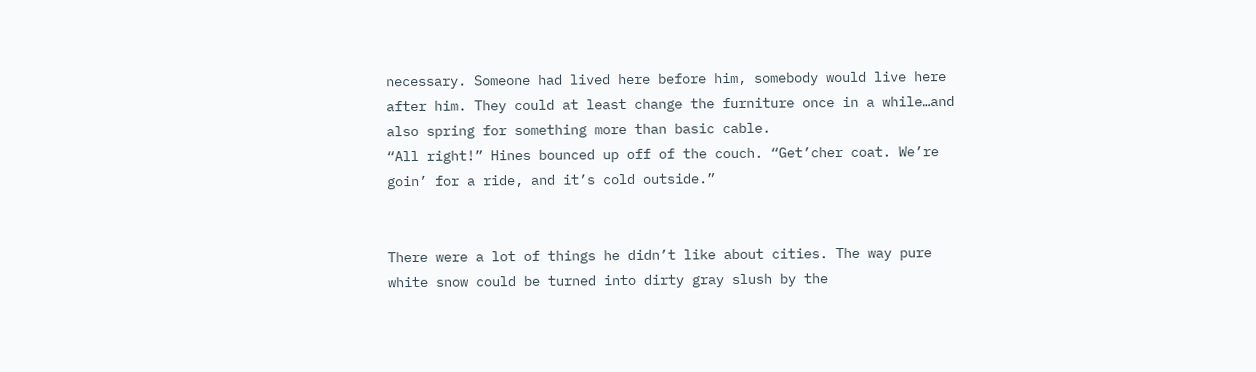necessary. Someone had lived here before him, somebody would live here after him. They could at least change the furniture once in a while…and also spring for something more than basic cable.
“All right!” Hines bounced up off of the couch. “Get’cher coat. We’re goin’ for a ride, and it’s cold outside.”


There were a lot of things he didn’t like about cities. The way pure white snow could be turned into dirty gray slush by the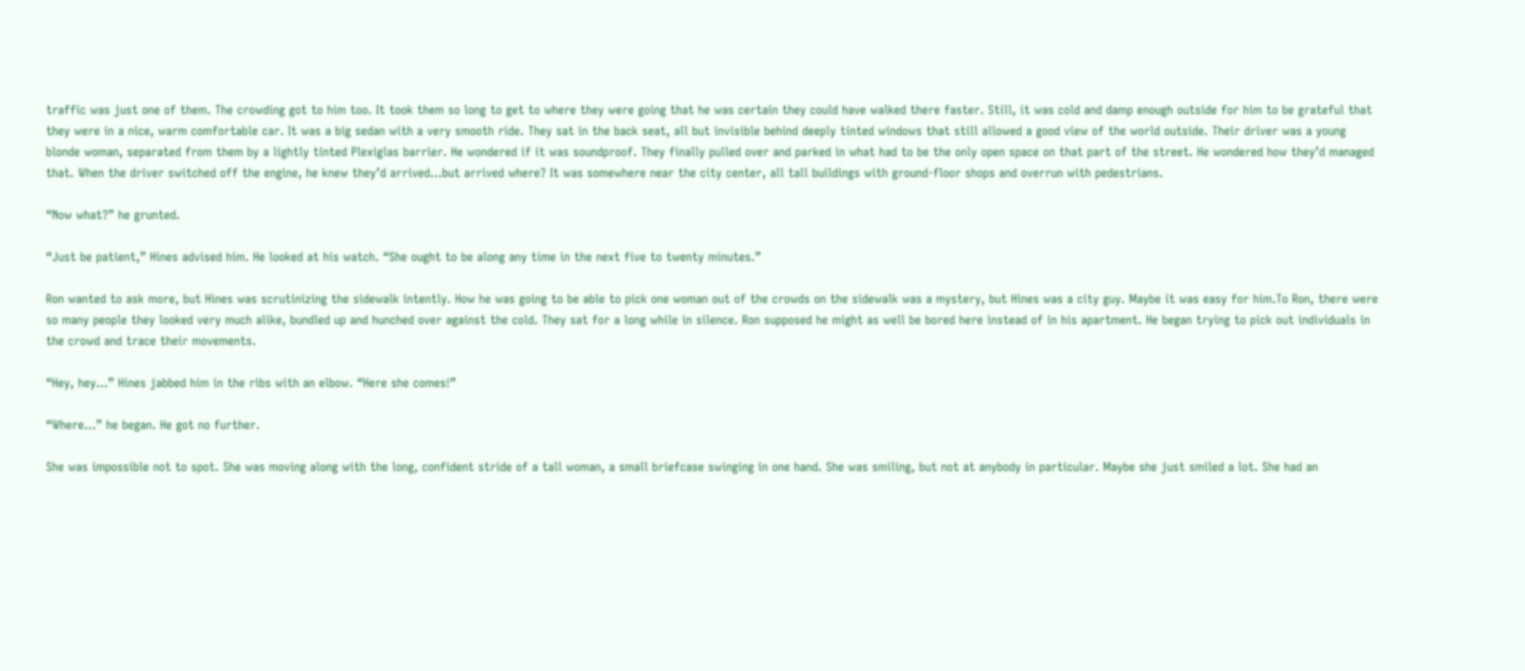traffic was just one of them. The crowding got to him too. It took them so long to get to where they were going that he was certain they could have walked there faster. Still, it was cold and damp enough outside for him to be grateful that they were in a nice, warm comfortable car. It was a big sedan with a very smooth ride. They sat in the back seat, all but invisible behind deeply tinted windows that still allowed a good view of the world outside. Their driver was a young blonde woman, separated from them by a lightly tinted Plexiglas barrier. He wondered if it was soundproof. They finally pulled over and parked in what had to be the only open space on that part of the street. He wondered how they’d managed that. When the driver switched off the engine, he knew they’d arrived…but arrived where? It was somewhere near the city center, all tall buildings with ground-floor shops and overrun with pedestrians.

“Now what?” he grunted.

“Just be patient,” Hines advised him. He looked at his watch. “She ought to be along any time in the next five to twenty minutes.”

Ron wanted to ask more, but Hines was scrutinizing the sidewalk intently. How he was going to be able to pick one woman out of the crowds on the sidewalk was a mystery, but Hines was a city guy. Maybe it was easy for him.To Ron, there were so many people they looked very much alike, bundled up and hunched over against the cold. They sat for a long while in silence. Ron supposed he might as well be bored here instead of in his apartment. He began trying to pick out individuals in the crowd and trace their movements.

“Hey, hey…” Hines jabbed him in the ribs with an elbow. “Here she comes!”

“Where…” he began. He got no further.

She was impossible not to spot. She was moving along with the long, confident stride of a tall woman, a small briefcase swinging in one hand. She was smiling, but not at anybody in particular. Maybe she just smiled a lot. She had an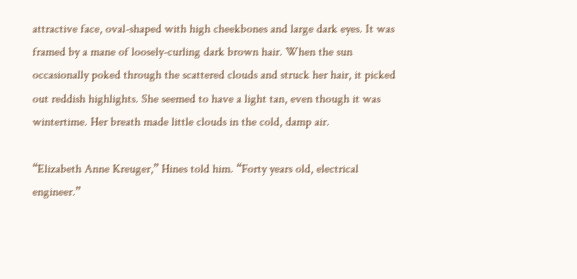attractive face, oval-shaped with high cheekbones and large dark eyes. It was framed by a mane of loosely-curling dark brown hair. When the sun occasionally poked through the scattered clouds and struck her hair, it picked out reddish highlights. She seemed to have a light tan, even though it was wintertime. Her breath made little clouds in the cold, damp air.

“Elizabeth Anne Kreuger,” Hines told him. “Forty years old, electrical engineer.”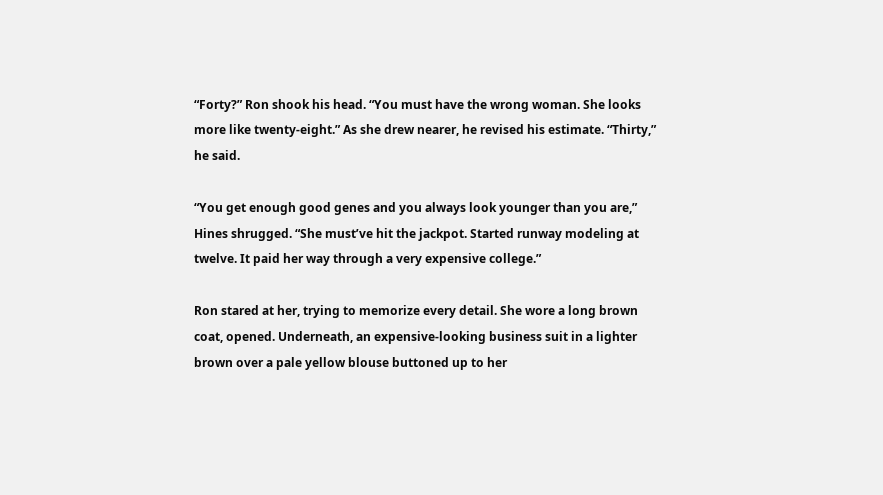“Forty?” Ron shook his head. “You must have the wrong woman. She looks more like twenty-eight.” As she drew nearer, he revised his estimate. “Thirty,” he said.

“You get enough good genes and you always look younger than you are,” Hines shrugged. “She must’ve hit the jackpot. Started runway modeling at twelve. It paid her way through a very expensive college.”

Ron stared at her, trying to memorize every detail. She wore a long brown coat, opened. Underneath, an expensive-looking business suit in a lighter brown over a pale yellow blouse buttoned up to her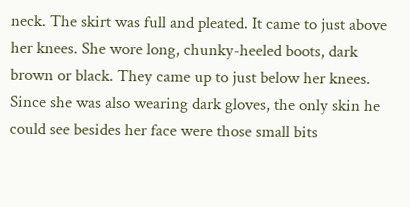neck. The skirt was full and pleated. It came to just above her knees. She wore long, chunky-heeled boots, dark brown or black. They came up to just below her knees. Since she was also wearing dark gloves, the only skin he could see besides her face were those small bits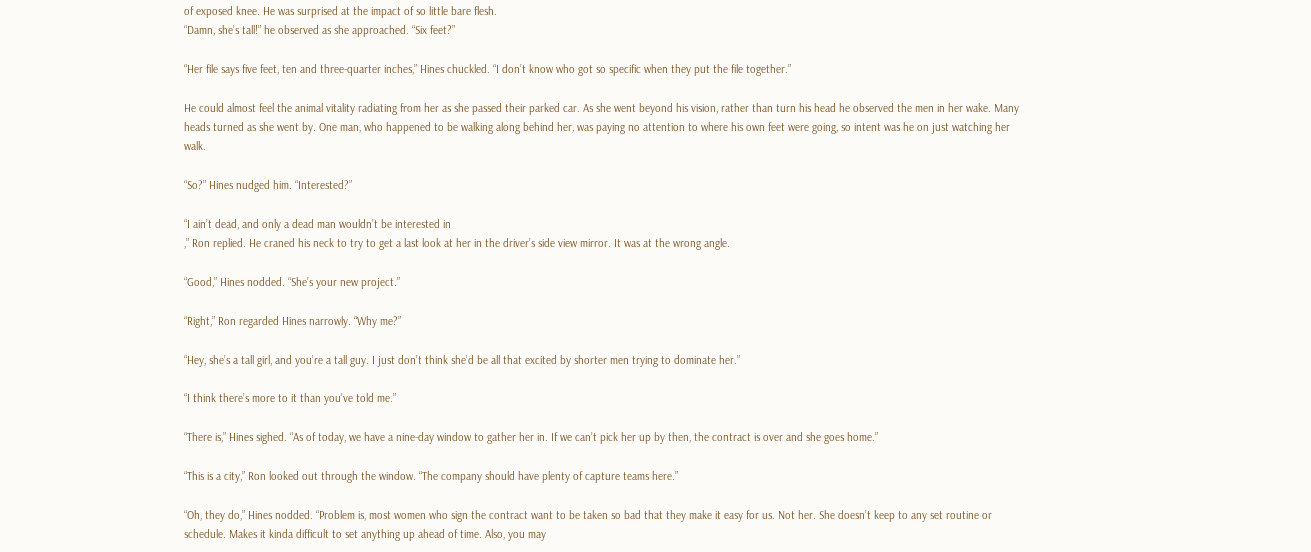of exposed knee. He was surprised at the impact of so little bare flesh.
“Damn, she’s tall!” he observed as she approached. “Six feet?”

“Her file says five feet, ten and three-quarter inches,” Hines chuckled. “I don’t know who got so specific when they put the file together.”

He could almost feel the animal vitality radiating from her as she passed their parked car. As she went beyond his vision, rather than turn his head he observed the men in her wake. Many heads turned as she went by. One man, who happened to be walking along behind her, was paying no attention to where his own feet were going, so intent was he on just watching her walk.

“So?” Hines nudged him. “Interested?”

“I ain’t dead, and only a dead man wouldn’t be interested in
,” Ron replied. He craned his neck to try to get a last look at her in the driver’s side view mirror. It was at the wrong angle.

“Good,” Hines nodded. “She’s your new project.”

“Right,” Ron regarded Hines narrowly. “Why me?”

“Hey, she’s a tall girl, and you’re a tall guy. I just don’t think she’d be all that excited by shorter men trying to dominate her.”

“I think there’s more to it than you’ve told me.”

“There is,” Hines sighed. “As of today, we have a nine-day window to gather her in. If we can’t pick her up by then, the contract is over and she goes home.”

“This is a city,” Ron looked out through the window. “The company should have plenty of capture teams here.”

“Oh, they do,” Hines nodded. “Problem is, most women who sign the contract want to be taken so bad that they make it easy for us. Not her. She doesn’t keep to any set routine or schedule. Makes it kinda difficult to set anything up ahead of time. Also, you may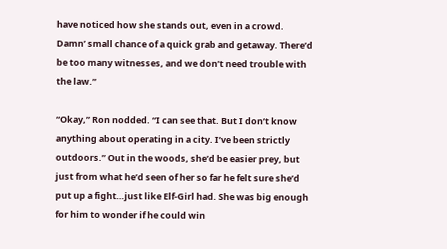have noticed how she stands out, even in a crowd. Damn’ small chance of a quick grab and getaway. There’d be too many witnesses, and we don’t need trouble with the law.”

“Okay,” Ron nodded. “I can see that. But I don’t know anything about operating in a city. I’ve been strictly outdoors.” Out in the woods, she’d be easier prey, but just from what he’d seen of her so far he felt sure she’d put up a fight…just like Elf-Girl had. She was big enough for him to wonder if he could win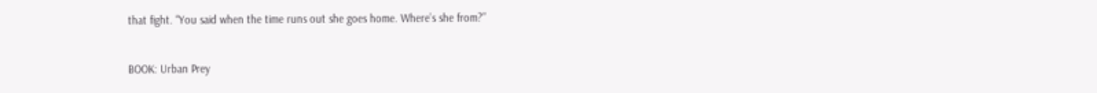that fight. “You said when the time runs out she goes home. Where’s she from?”

BOOK: Urban Prey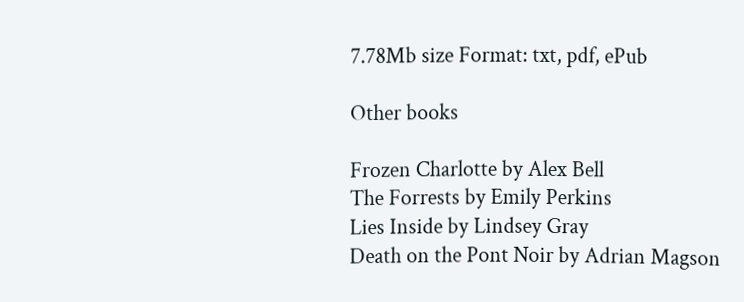7.78Mb size Format: txt, pdf, ePub

Other books

Frozen Charlotte by Alex Bell
The Forrests by Emily Perkins
Lies Inside by Lindsey Gray
Death on the Pont Noir by Adrian Magson